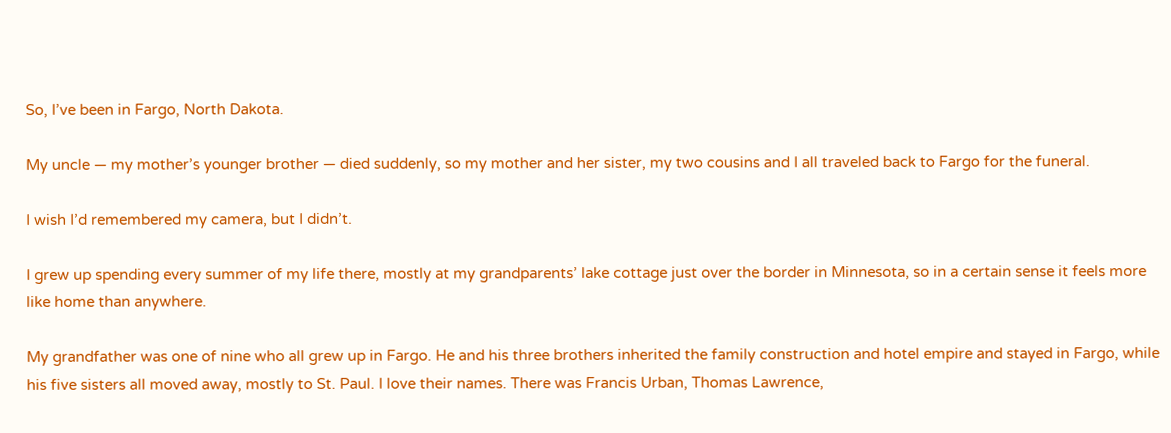So, I’ve been in Fargo, North Dakota.

My uncle — my mother’s younger brother — died suddenly, so my mother and her sister, my two cousins and I all traveled back to Fargo for the funeral.

I wish I’d remembered my camera, but I didn’t.

I grew up spending every summer of my life there, mostly at my grandparents’ lake cottage just over the border in Minnesota, so in a certain sense it feels more like home than anywhere.

My grandfather was one of nine who all grew up in Fargo. He and his three brothers inherited the family construction and hotel empire and stayed in Fargo, while his five sisters all moved away, mostly to St. Paul. I love their names. There was Francis Urban, Thomas Lawrence,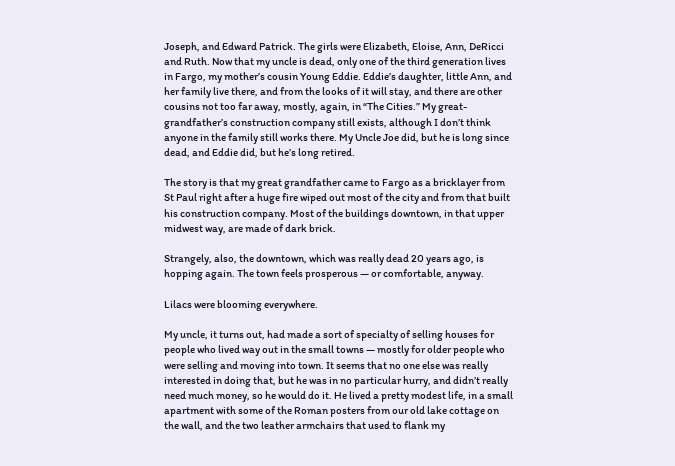Joseph, and Edward Patrick. The girls were Elizabeth, Eloise, Ann, DeRicci and Ruth. Now that my uncle is dead, only one of the third generation lives in Fargo, my mother’s cousin Young Eddie. Eddie’s daughter, little Ann, and her family live there, and from the looks of it will stay, and there are other cousins not too far away, mostly, again, in “The Cities.” My great-grandfather’s construction company still exists, although I don’t think anyone in the family still works there. My Uncle Joe did, but he is long since dead, and Eddie did, but he’s long retired.

The story is that my great grandfather came to Fargo as a bricklayer from St Paul right after a huge fire wiped out most of the city and from that built his construction company. Most of the buildings downtown, in that upper midwest way, are made of dark brick.

Strangely, also, the downtown, which was really dead 20 years ago, is hopping again. The town feels prosperous — or comfortable, anyway.

Lilacs were blooming everywhere.

My uncle, it turns out, had made a sort of specialty of selling houses for people who lived way out in the small towns — mostly for older people who were selling and moving into town. It seems that no one else was really interested in doing that, but he was in no particular hurry, and didn’t really need much money, so he would do it. He lived a pretty modest life, in a small apartment with some of the Roman posters from our old lake cottage on the wall, and the two leather armchairs that used to flank my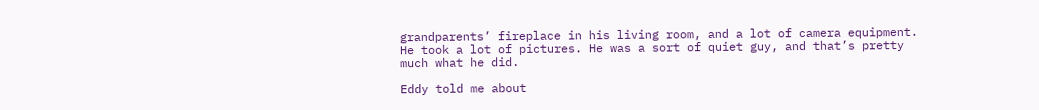grandparents’ fireplace in his living room, and a lot of camera equipment. He took a lot of pictures. He was a sort of quiet guy, and that’s pretty much what he did.

Eddy told me about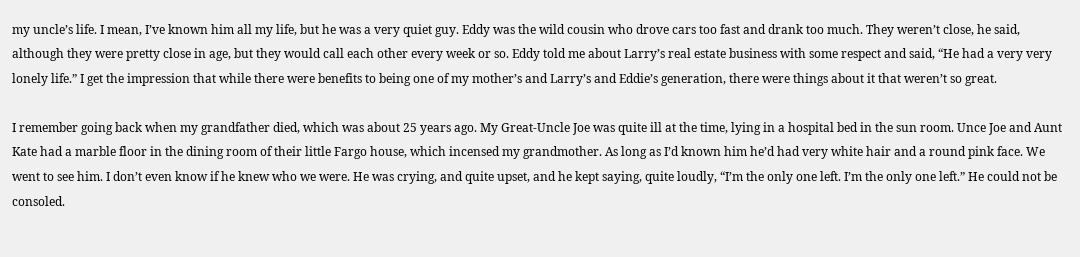my uncle’s life. I mean, I’ve known him all my life, but he was a very quiet guy. Eddy was the wild cousin who drove cars too fast and drank too much. They weren’t close, he said, although they were pretty close in age, but they would call each other every week or so. Eddy told me about Larry’s real estate business with some respect and said, “He had a very very lonely life.” I get the impression that while there were benefits to being one of my mother’s and Larry’s and Eddie’s generation, there were things about it that weren’t so great.

I remember going back when my grandfather died, which was about 25 years ago. My Great-Uncle Joe was quite ill at the time, lying in a hospital bed in the sun room. Unce Joe and Aunt Kate had a marble floor in the dining room of their little Fargo house, which incensed my grandmother. As long as I’d known him he’d had very white hair and a round pink face. We went to see him. I don’t even know if he knew who we were. He was crying, and quite upset, and he kept saying, quite loudly, “I’m the only one left. I’m the only one left.” He could not be consoled.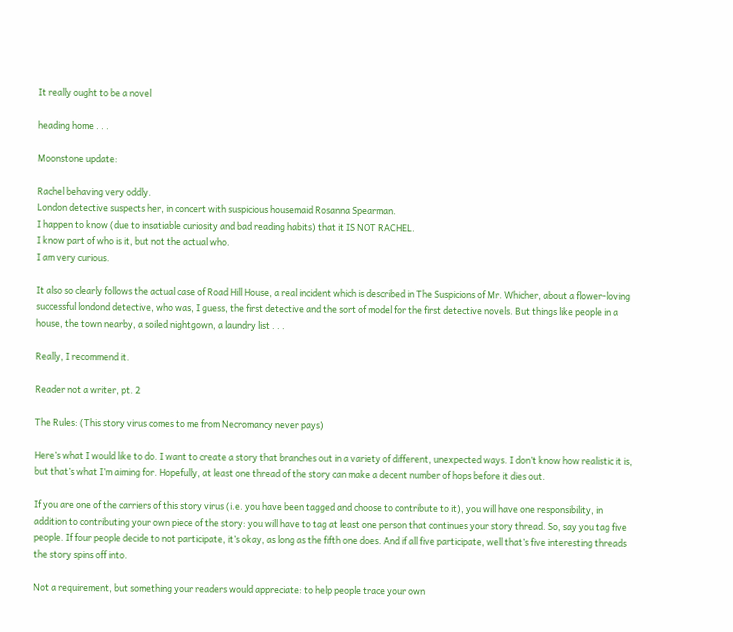It really ought to be a novel

heading home . . .

Moonstone update:

Rachel behaving very oddly.
London detective suspects her, in concert with suspicious housemaid Rosanna Spearman.
I happen to know (due to insatiable curiosity and bad reading habits) that it IS NOT RACHEL.
I know part of who is it, but not the actual who.
I am very curious.

It also so clearly follows the actual case of Road Hill House, a real incident which is described in The Suspicions of Mr. Whicher, about a flower-loving successful londond detective, who was, I guess, the first detective and the sort of model for the first detective novels. But things like people in a house, the town nearby, a soiled nightgown, a laundry list . . .

Really, I recommend it.

Reader not a writer, pt. 2

The Rules: (This story virus comes to me from Necromancy never pays)

Here’s what I would like to do. I want to create a story that branches out in a variety of different, unexpected ways. I don’t know how realistic it is, but that’s what I’m aiming for. Hopefully, at least one thread of the story can make a decent number of hops before it dies out.

If you are one of the carriers of this story virus (i.e. you have been tagged and choose to contribute to it), you will have one responsibility, in addition to contributing your own piece of the story: you will have to tag at least one person that continues your story thread. So, say you tag five people. If four people decide to not participate, it’s okay, as long as the fifth one does. And if all five participate, well that’s five interesting threads the story spins off into.

Not a requirement, but something your readers would appreciate: to help people trace your own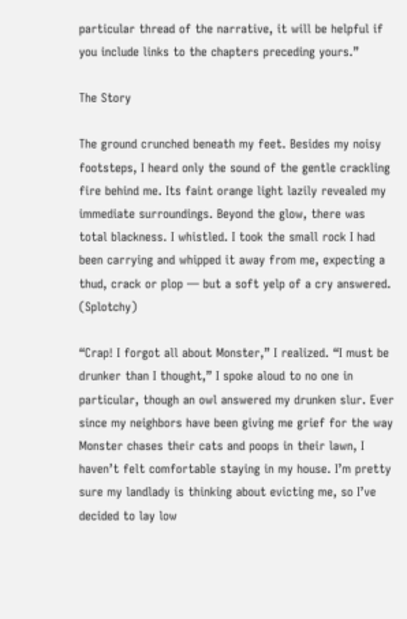particular thread of the narrative, it will be helpful if you include links to the chapters preceding yours.”

The Story

The ground crunched beneath my feet. Besides my noisy footsteps, I heard only the sound of the gentle crackling fire behind me. Its faint orange light lazily revealed my immediate surroundings. Beyond the glow, there was total blackness. I whistled. I took the small rock I had been carrying and whipped it away from me, expecting a thud, crack or plop — but a soft yelp of a cry answered. (Splotchy)

“Crap! I forgot all about Monster,” I realized. “I must be drunker than I thought,” I spoke aloud to no one in particular, though an owl answered my drunken slur. Ever since my neighbors have been giving me grief for the way Monster chases their cats and poops in their lawn, I haven’t felt comfortable staying in my house. I’m pretty sure my landlady is thinking about evicting me, so I’ve decided to lay low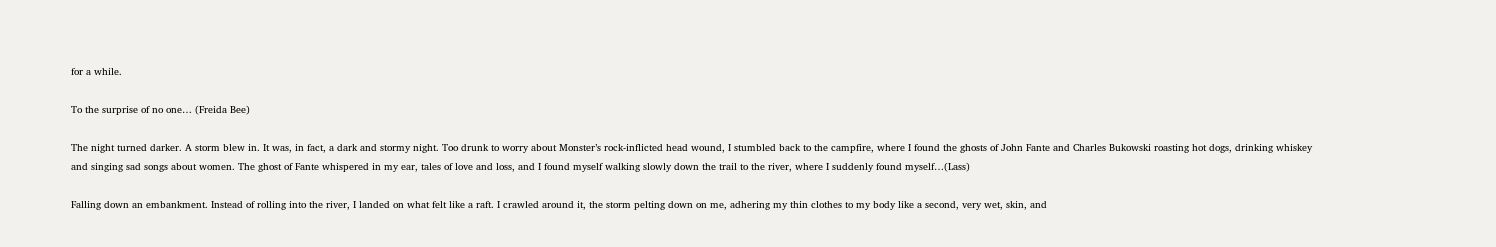for a while.

To the surprise of no one… (Freida Bee)

The night turned darker. A storm blew in. It was, in fact, a dark and stormy night. Too drunk to worry about Monster’s rock-inflicted head wound, I stumbled back to the campfire, where I found the ghosts of John Fante and Charles Bukowski roasting hot dogs, drinking whiskey and singing sad songs about women. The ghost of Fante whispered in my ear, tales of love and loss, and I found myself walking slowly down the trail to the river, where I suddenly found myself…(Lass)

Falling down an embankment. Instead of rolling into the river, I landed on what felt like a raft. I crawled around it, the storm pelting down on me, adhering my thin clothes to my body like a second, very wet, skin, and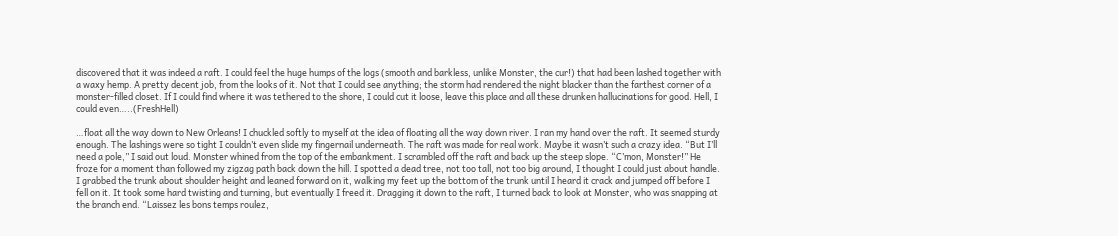discovered that it was indeed a raft. I could feel the huge humps of the logs (smooth and barkless, unlike Monster, the cur!) that had been lashed together with a waxy hemp. A pretty decent job, from the looks of it. Not that I could see anything; the storm had rendered the night blacker than the farthest corner of a monster-filled closet. If I could find where it was tethered to the shore, I could cut it loose, leave this place and all these drunken hallucinations for good. Hell, I could even…..(FreshHell)

…float all the way down to New Orleans! I chuckled softly to myself at the idea of floating all the way down river. I ran my hand over the raft. It seemed sturdy enough. The lashings were so tight I couldn’t even slide my fingernail underneath. The raft was made for real work. Maybe it wasn’t such a crazy idea. “But I’ll need a pole,” I said out loud. Monster whined from the top of the embankment. I scrambled off the raft and back up the steep slope. “C’mon, Monster!” He froze for a moment than followed my zigzag path back down the hill. I spotted a dead tree, not too tall, not too big around, I thought I could just about handle. I grabbed the trunk about shoulder height and leaned forward on it, walking my feet up the bottom of the trunk until I heard it crack and jumped off before I fell on it. It took some hard twisting and turning, but eventually I freed it. Dragging it down to the raft, I turned back to look at Monster, who was snapping at the branch end. “Laissez les bons temps roulez,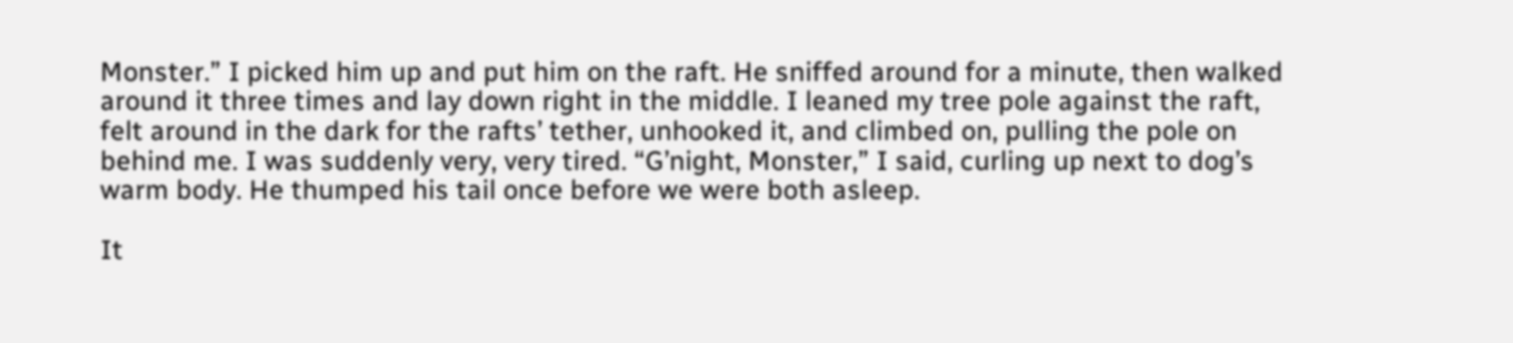Monster.” I picked him up and put him on the raft. He sniffed around for a minute, then walked around it three times and lay down right in the middle. I leaned my tree pole against the raft, felt around in the dark for the rafts’ tether, unhooked it, and climbed on, pulling the pole on behind me. I was suddenly very, very tired. “G’night, Monster,” I said, curling up next to dog’s warm body. He thumped his tail once before we were both asleep.

It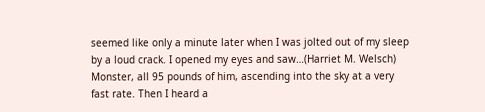seemed like only a minute later when I was jolted out of my sleep by a loud crack. I opened my eyes and saw…(Harriet M. Welsch)
Monster, all 95 pounds of him, ascending into the sky at a very fast rate. Then I heard a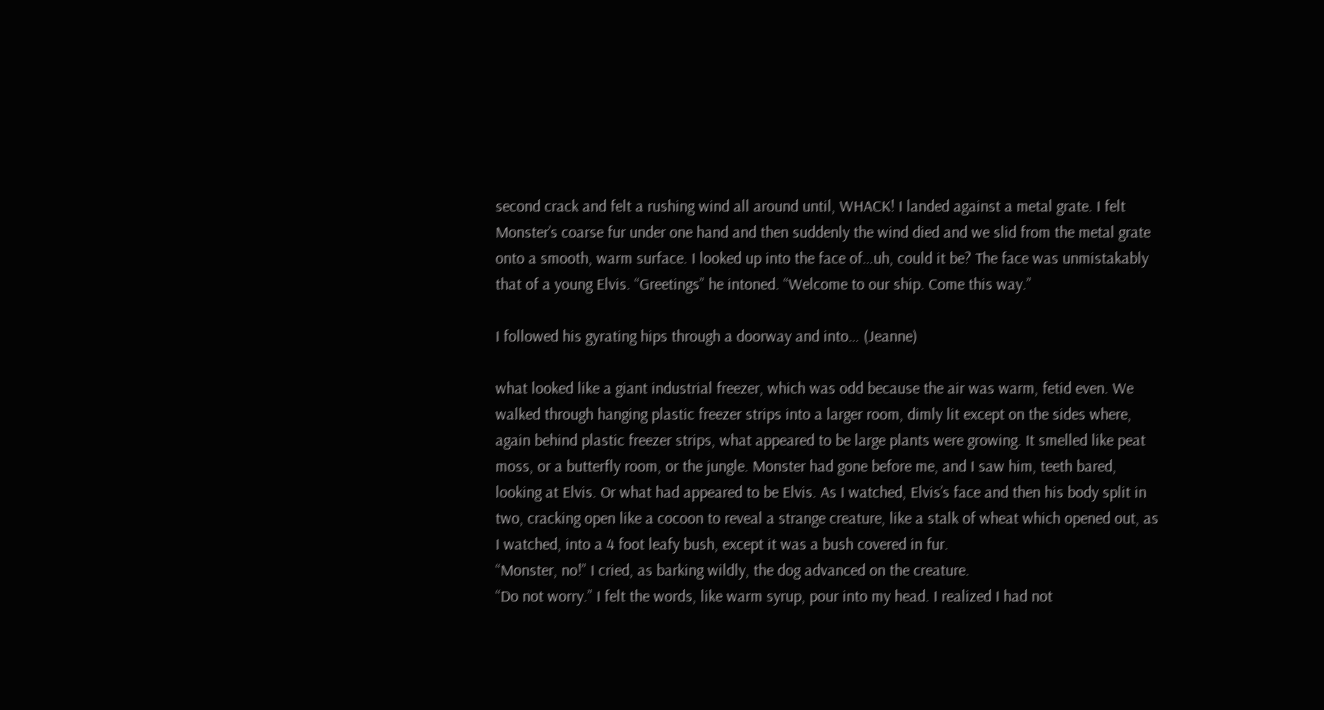second crack and felt a rushing wind all around until, WHACK! I landed against a metal grate. I felt Monster’s coarse fur under one hand and then suddenly the wind died and we slid from the metal grate onto a smooth, warm surface. I looked up into the face of…uh, could it be? The face was unmistakably that of a young Elvis. “Greetings” he intoned. “Welcome to our ship. Come this way.”

I followed his gyrating hips through a doorway and into… (Jeanne)

what looked like a giant industrial freezer, which was odd because the air was warm, fetid even. We walked through hanging plastic freezer strips into a larger room, dimly lit except on the sides where, again behind plastic freezer strips, what appeared to be large plants were growing. It smelled like peat moss, or a butterfly room, or the jungle. Monster had gone before me, and I saw him, teeth bared, looking at Elvis. Or what had appeared to be Elvis. As I watched, Elvis’s face and then his body split in two, cracking open like a cocoon to reveal a strange creature, like a stalk of wheat which opened out, as I watched, into a 4 foot leafy bush, except it was a bush covered in fur.
“Monster, no!” I cried, as barking wildly, the dog advanced on the creature.
“Do not worry.” I felt the words, like warm syrup, pour into my head. I realized I had not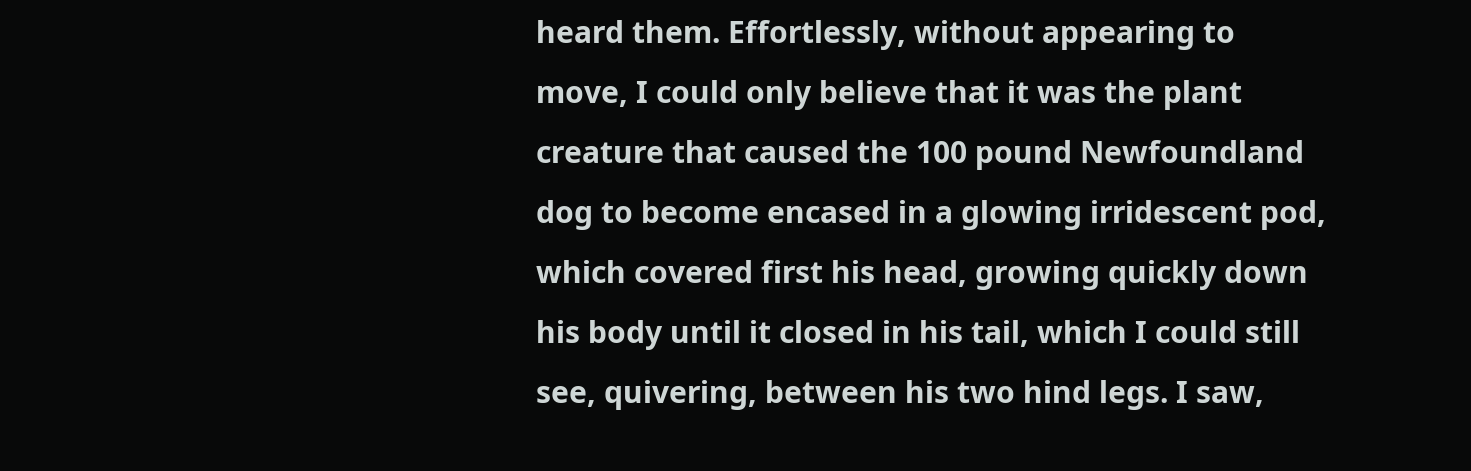heard them. Effortlessly, without appearing to move, I could only believe that it was the plant creature that caused the 100 pound Newfoundland dog to become encased in a glowing irridescent pod, which covered first his head, growing quickly down his body until it closed in his tail, which I could still see, quivering, between his two hind legs. I saw,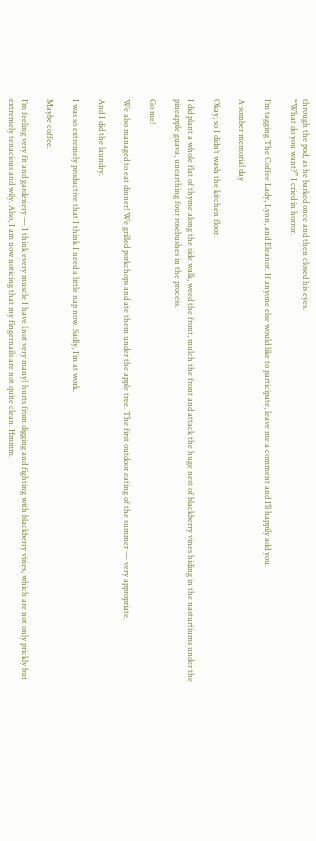through the pod, as he barked once and then closed his eyes.
“What do you want?” I cried in horror.

I’m tagging The Coffee Lady, Lynn, and Eleanor. If anyone else would like to participate, leave me a comment and I’ll happily add you.

A somber memorial day

Okay, so I didn’t wash the kitchen floor.

I did plant a whole flat of thyme along the side walk, weed the front, mulch the front and attack the huge nest of blackberry vines hiding in the nasturtiums under the pineapple guava, unearthing four rosebushes in the process.

Go me!

We also managed to eat dinner! We grilled porkchops and ate them under the apple tree. The first outdoor eating of the summer — very appropriate.

And I did the laundry.

I was so extremely productive that I think I need a little nap now. Sadly, I’m at work.

Maybe coffee.

I’m feeling very fit and gardenery — I think every muscle I have (not very many) hurts from digging and fighting with blackberry vines, which are not only prickly but extremely tenacious and wily. Also, I am now noticing that my fingernails are not quite clean. Hmmm.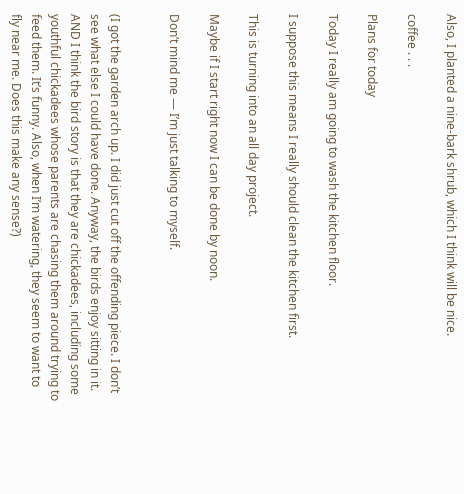Also, I planted a nine-bark shrub, which I think will be nice.

coffee . . .

Plans for today

Today I really am going to wash the kitchen floor.

I suppose this means I really should clean the kitchen first.

This is turning into an all day project.

Maybe if I start right now I can be done by noon.

Don’t mind me — I’m just talking to myself.


(I got the garden arch up. I did just cut off the offending piece. I don’t see what else I could have done. Anyway, the birds enjoy sitting in it. AND I think the bird story is that they are chickadees, including some youthful chickadees whose parents are chasing them around trying to feed them. It’s funny. Also, when I’m watering, they seem to want to fly near me. Does this make any sense?)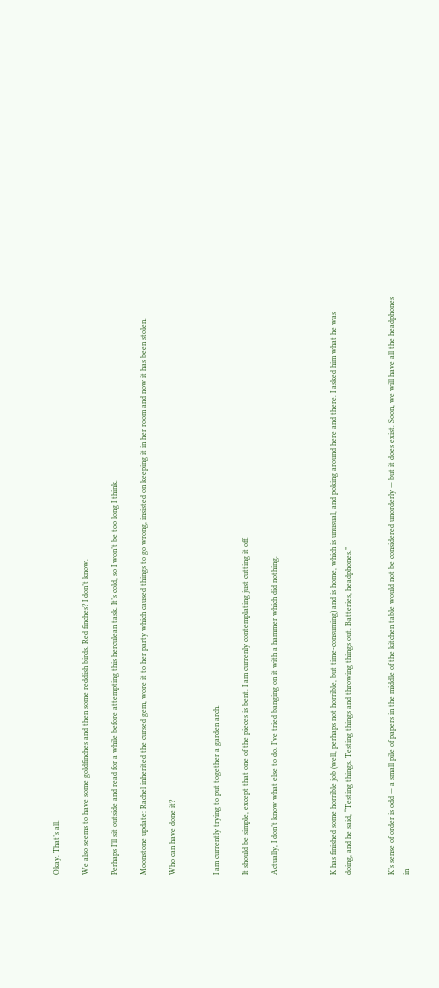Okay. That’s all.

We also seems to have some goldfinches and then some reddish birds. Red finches? I don’t know.

Perhaps I’ll sit outside and read for a while before attempting this herculean task. It’s cold, so I won’t be too long I think.

Moonstone update: Rachel inherited the cursed gem, wore it to her party which caused things to go wrong, insisted on keeping it in her room and now it has been stolen.

Who can have done it?


I am currently trying to put together a garden arch.

It should be simple, except that one of the pieces is bent. I am currenly contemplating just cutting it off.

Actually, I don’t know what else to do. I’ve tried banging on it with a hammer which did nothing.



K has finished some horrible job (well, perhaps not horrible, but time-consuming) and is home, which is unusual, and poking around here and there. I asked him what he was doing, and he said, “Testing things. Testing things and throwing things out. Batteries, headphones.”


K’s sense of order is odd — a small pile of papers in the middle of the kitchen table would not be considered unorderly — but it does exist. Soon, we will have all the headphones in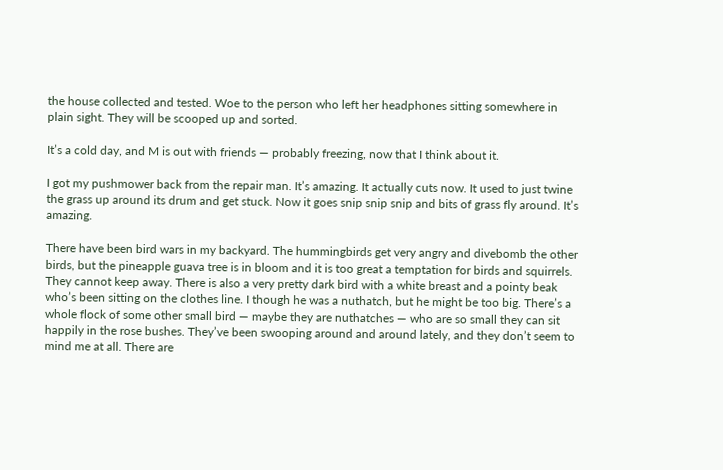the house collected and tested. Woe to the person who left her headphones sitting somewhere in plain sight. They will be scooped up and sorted.

It’s a cold day, and M is out with friends — probably freezing, now that I think about it.

I got my pushmower back from the repair man. It’s amazing. It actually cuts now. It used to just twine the grass up around its drum and get stuck. Now it goes snip snip snip and bits of grass fly around. It’s amazing.

There have been bird wars in my backyard. The hummingbirds get very angry and divebomb the other birds, but the pineapple guava tree is in bloom and it is too great a temptation for birds and squirrels. They cannot keep away. There is also a very pretty dark bird with a white breast and a pointy beak who’s been sitting on the clothes line. I though he was a nuthatch, but he might be too big. There’s a whole flock of some other small bird — maybe they are nuthatches — who are so small they can sit happily in the rose bushes. They’ve been swooping around and around lately, and they don’t seem to mind me at all. There are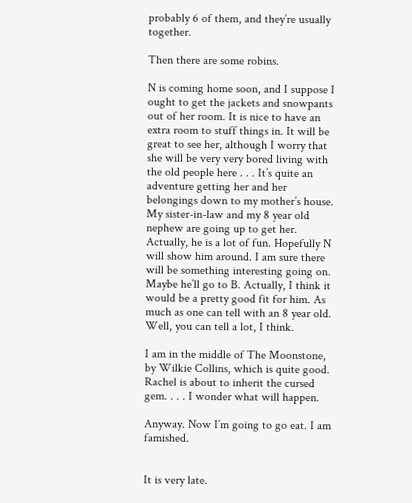probably 6 of them, and they’re usually together.

Then there are some robins.

N is coming home soon, and I suppose I ought to get the jackets and snowpants out of her room. It is nice to have an extra room to stuff things in. It will be great to see her, although I worry that she will be very very bored living with the old people here . . . It’s quite an adventure getting her and her belongings down to my mother’s house. My sister-in-law and my 8 year old nephew are going up to get her. Actually, he is a lot of fun. Hopefully N will show him around. I am sure there will be something interesting going on. Maybe he’ll go to B. Actually, I think it would be a pretty good fit for him. As much as one can tell with an 8 year old. Well, you can tell a lot, I think.

I am in the middle of The Moonstone, by Wilkie Collins, which is quite good. Rachel is about to inherit the cursed gem. . . . I wonder what will happen.

Anyway. Now I’m going to go eat. I am famished.


It is very late.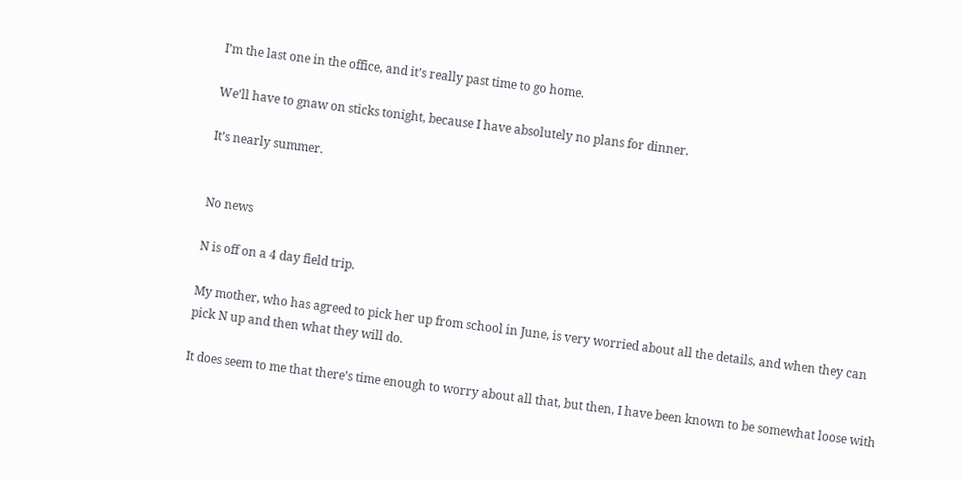I’m the last one in the office, and it’s really past time to go home.

We’ll have to gnaw on sticks tonight, because I have absolutely no plans for dinner.

It’s nearly summer.


No news

N is off on a 4 day field trip.

My mother, who has agreed to pick her up from school in June, is very worried about all the details, and when they can pick N up and then what they will do.

It does seem to me that there’s time enough to worry about all that, but then, I have been known to be somewhat loose with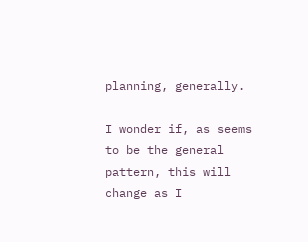planning, generally.

I wonder if, as seems to be the general pattern, this will change as I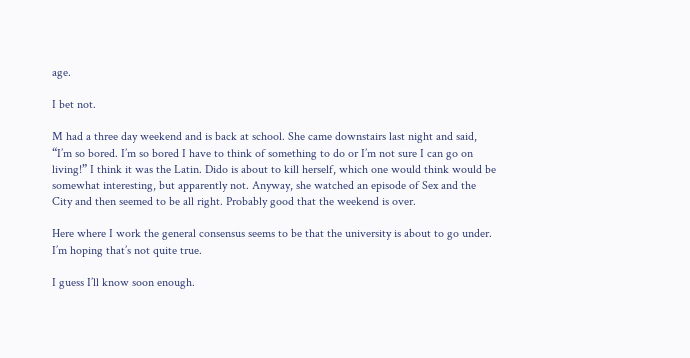age.

I bet not.

M had a three day weekend and is back at school. She came downstairs last night and said, “I’m so bored. I’m so bored I have to think of something to do or I’m not sure I can go on living!” I think it was the Latin. Dido is about to kill herself, which one would think would be somewhat interesting, but apparently not. Anyway, she watched an episode of Sex and the City and then seemed to be all right. Probably good that the weekend is over.

Here where I work the general consensus seems to be that the university is about to go under. I’m hoping that’s not quite true.

I guess I’ll know soon enough.